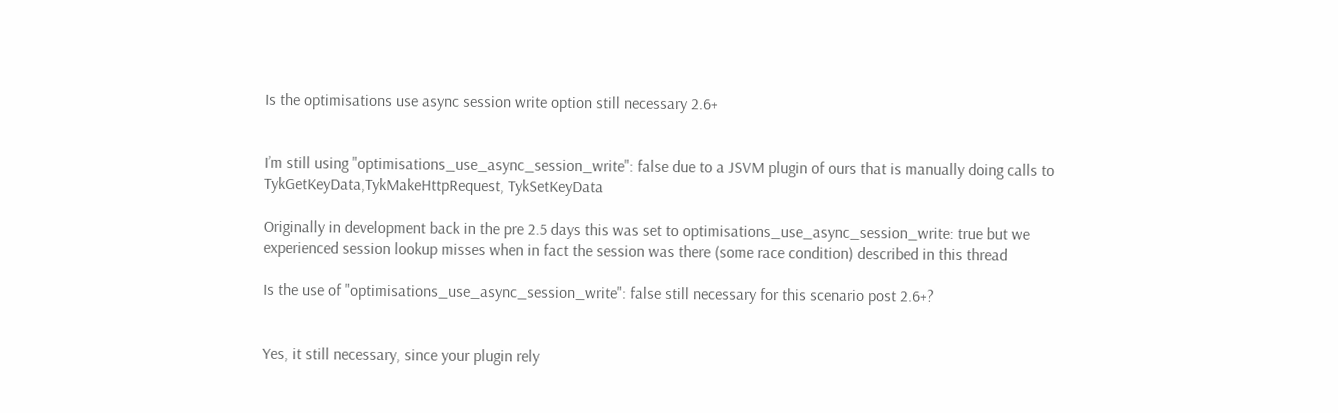Is the optimisations use async session write option still necessary 2.6+


I’m still using "optimisations_use_async_session_write": false due to a JSVM plugin of ours that is manually doing calls to TykGetKeyData,TykMakeHttpRequest, TykSetKeyData

Originally in development back in the pre 2.5 days this was set to optimisations_use_async_session_write: true but we experienced session lookup misses when in fact the session was there (some race condition) described in this thread

Is the use of "optimisations_use_async_session_write": false still necessary for this scenario post 2.6+?


Yes, it still necessary, since your plugin rely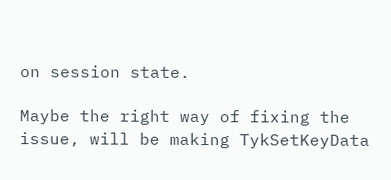on session state.

Maybe the right way of fixing the issue, will be making TykSetKeyData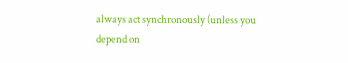always act synchronously (unless you depend on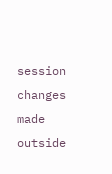session changes made outside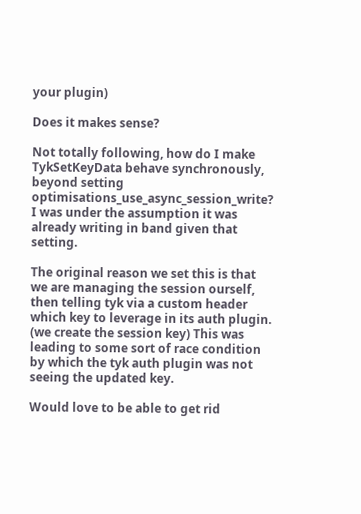your plugin)

Does it makes sense?

Not totally following, how do I make TykSetKeyData behave synchronously, beyond setting optimisations_use_async_session_write? I was under the assumption it was already writing in band given that setting.

The original reason we set this is that we are managing the session ourself, then telling tyk via a custom header which key to leverage in its auth plugin. (we create the session key) This was leading to some sort of race condition by which the tyk auth plugin was not seeing the updated key.

Would love to be able to get rid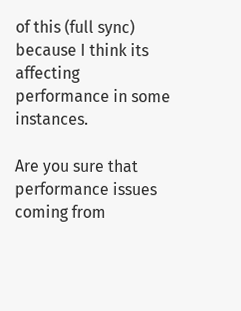of this (full sync) because I think its affecting performance in some instances.

Are you sure that performance issues coming from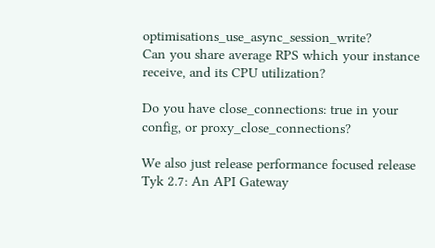optimisations_use_async_session_write?
Can you share average RPS which your instance receive, and its CPU utilization?

Do you have close_connections: true in your config, or proxy_close_connections?

We also just release performance focused release Tyk 2.7: An API Gateway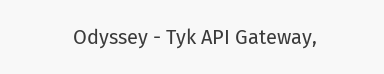Odyssey - Tyk API Gateway,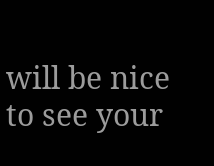will be nice to see your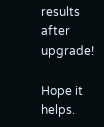results after upgrade!

Hope it helps.